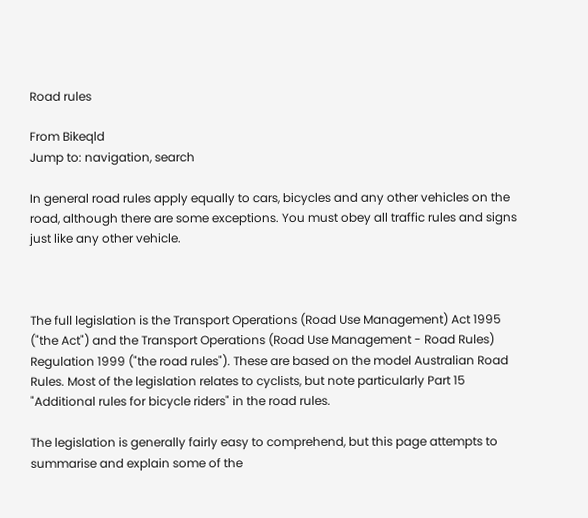Road rules

From Bikeqld
Jump to: navigation, search

In general road rules apply equally to cars, bicycles and any other vehicles on the road, although there are some exceptions. You must obey all traffic rules and signs just like any other vehicle.



The full legislation is the Transport Operations (Road Use Management) Act 1995 ("the Act") and the Transport Operations (Road Use Management - Road Rules) Regulation 1999 ("the road rules"). These are based on the model Australian Road Rules. Most of the legislation relates to cyclists, but note particularly Part 15 "Additional rules for bicycle riders" in the road rules.

The legislation is generally fairly easy to comprehend, but this page attempts to summarise and explain some of the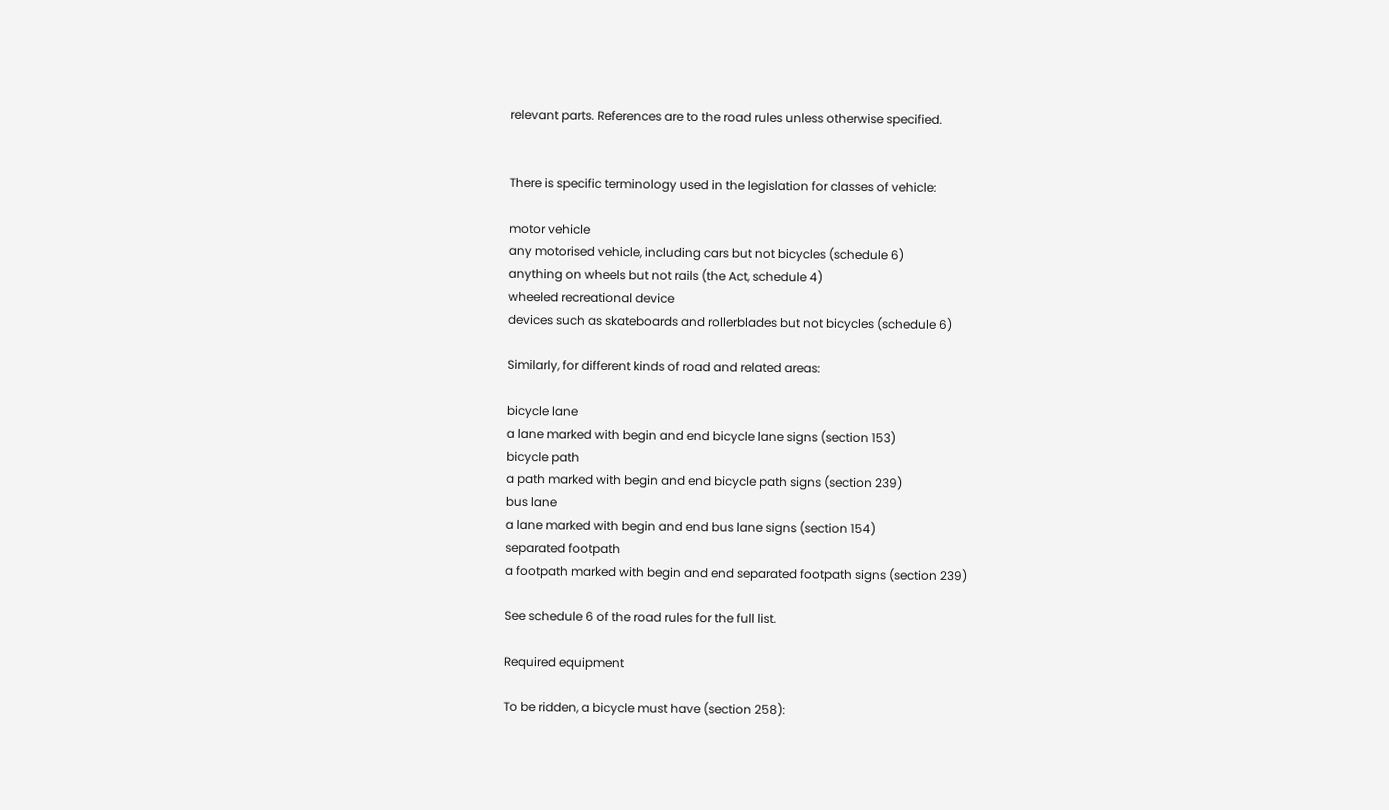relevant parts. References are to the road rules unless otherwise specified.


There is specific terminology used in the legislation for classes of vehicle:

motor vehicle
any motorised vehicle, including cars but not bicycles (schedule 6)
anything on wheels but not rails (the Act, schedule 4)
wheeled recreational device
devices such as skateboards and rollerblades but not bicycles (schedule 6)

Similarly, for different kinds of road and related areas:

bicycle lane
a lane marked with begin and end bicycle lane signs (section 153)
bicycle path
a path marked with begin and end bicycle path signs (section 239)
bus lane
a lane marked with begin and end bus lane signs (section 154)
separated footpath
a footpath marked with begin and end separated footpath signs (section 239)

See schedule 6 of the road rules for the full list.

Required equipment

To be ridden, a bicycle must have (section 258):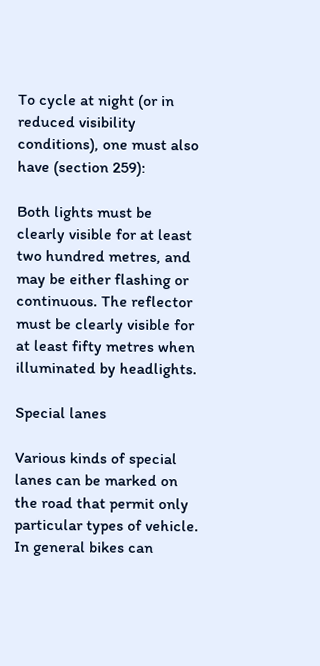To cycle at night (or in reduced visibility conditions), one must also have (section 259):

Both lights must be clearly visible for at least two hundred metres, and may be either flashing or continuous. The reflector must be clearly visible for at least fifty metres when illuminated by headlights.

Special lanes

Various kinds of special lanes can be marked on the road that permit only particular types of vehicle. In general bikes can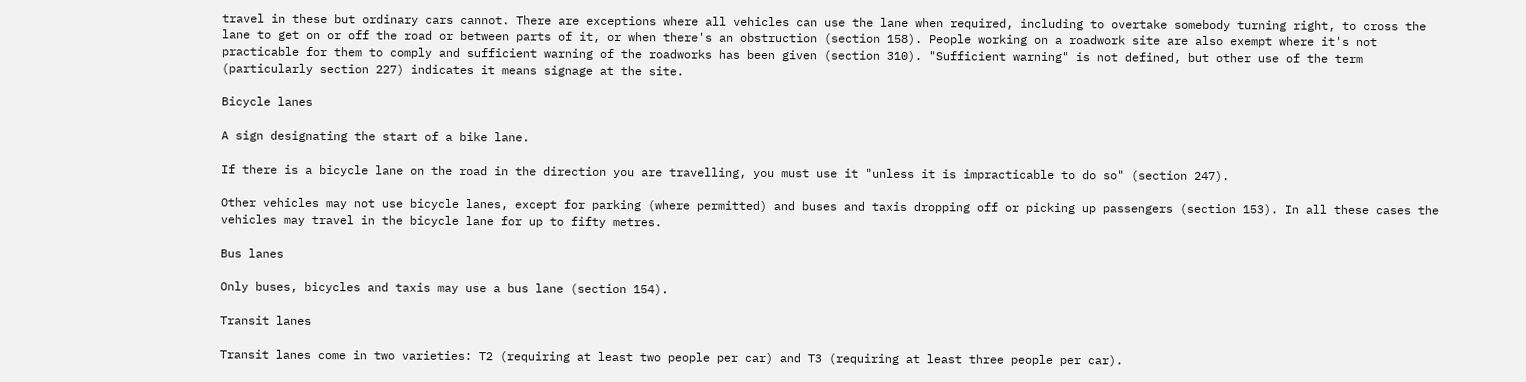travel in these but ordinary cars cannot. There are exceptions where all vehicles can use the lane when required, including to overtake somebody turning right, to cross the lane to get on or off the road or between parts of it, or when there's an obstruction (section 158). People working on a roadwork site are also exempt where it's not practicable for them to comply and sufficient warning of the roadworks has been given (section 310). "Sufficient warning" is not defined, but other use of the term (particularly section 227) indicates it means signage at the site.

Bicycle lanes

A sign designating the start of a bike lane.

If there is a bicycle lane on the road in the direction you are travelling, you must use it "unless it is impracticable to do so" (section 247).

Other vehicles may not use bicycle lanes, except for parking (where permitted) and buses and taxis dropping off or picking up passengers (section 153). In all these cases the vehicles may travel in the bicycle lane for up to fifty metres.

Bus lanes

Only buses, bicycles and taxis may use a bus lane (section 154).

Transit lanes

Transit lanes come in two varieties: T2 (requiring at least two people per car) and T3 (requiring at least three people per car).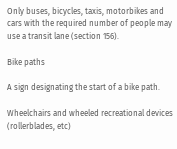Only buses, bicycles, taxis, motorbikes and cars with the required number of people may use a transit lane (section 156).

Bike paths

A sign designating the start of a bike path.

Wheelchairs and wheeled recreational devices (rollerblades, etc)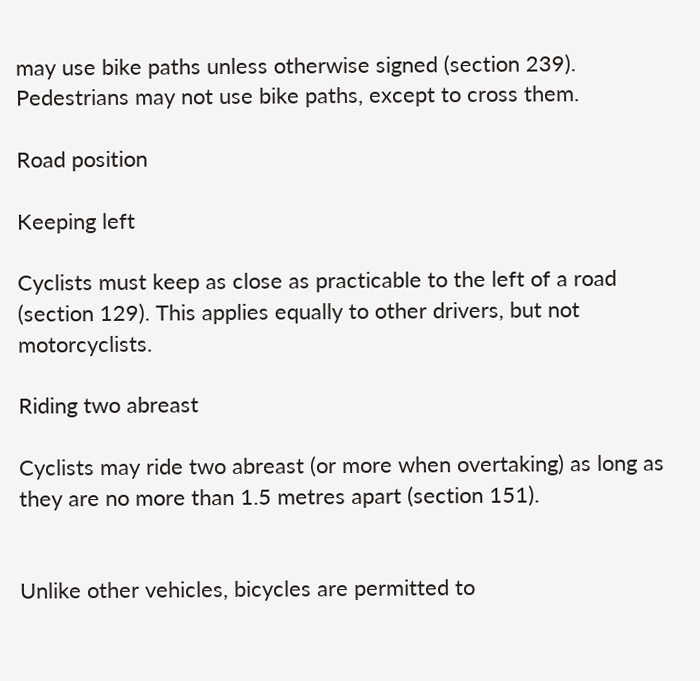may use bike paths unless otherwise signed (section 239). Pedestrians may not use bike paths, except to cross them.

Road position

Keeping left

Cyclists must keep as close as practicable to the left of a road (section 129). This applies equally to other drivers, but not motorcyclists.

Riding two abreast

Cyclists may ride two abreast (or more when overtaking) as long as they are no more than 1.5 metres apart (section 151).


Unlike other vehicles, bicycles are permitted to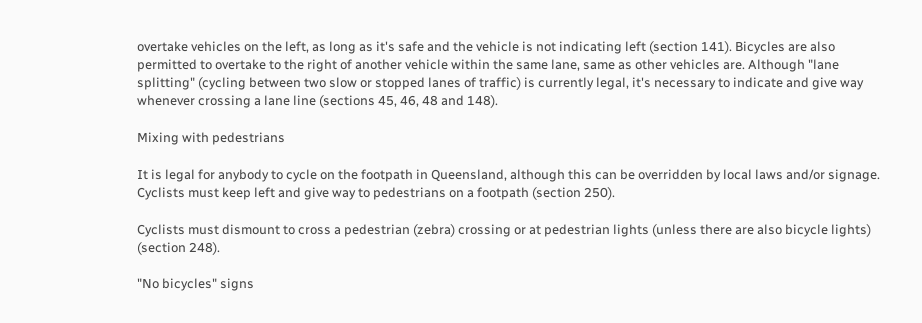overtake vehicles on the left, as long as it's safe and the vehicle is not indicating left (section 141). Bicycles are also permitted to overtake to the right of another vehicle within the same lane, same as other vehicles are. Although "lane splitting" (cycling between two slow or stopped lanes of traffic) is currently legal, it's necessary to indicate and give way whenever crossing a lane line (sections 45, 46, 48 and 148).

Mixing with pedestrians

It is legal for anybody to cycle on the footpath in Queensland, although this can be overridden by local laws and/or signage. Cyclists must keep left and give way to pedestrians on a footpath (section 250).

Cyclists must dismount to cross a pedestrian (zebra) crossing or at pedestrian lights (unless there are also bicycle lights) (section 248).

"No bicycles" signs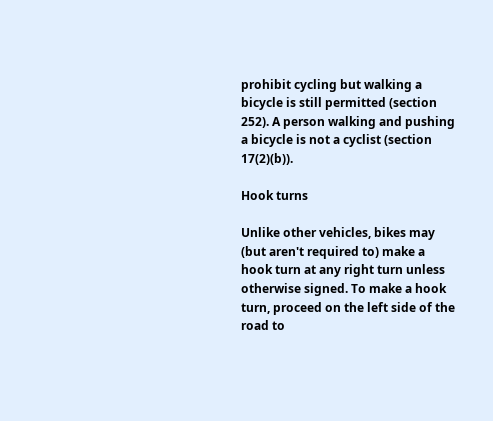prohibit cycling but walking a bicycle is still permitted (section 252). A person walking and pushing a bicycle is not a cyclist (section 17(2)(b)).

Hook turns

Unlike other vehicles, bikes may (but aren't required to) make a hook turn at any right turn unless otherwise signed. To make a hook turn, proceed on the left side of the road to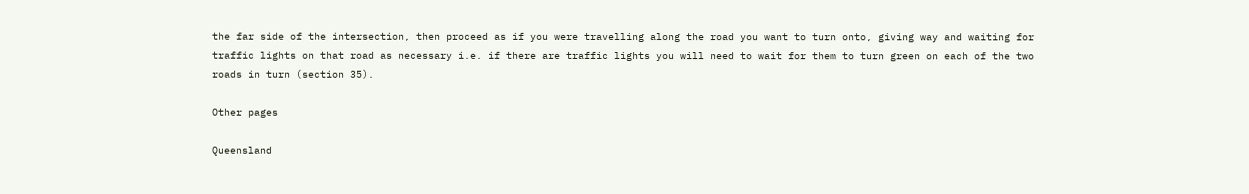the far side of the intersection, then proceed as if you were travelling along the road you want to turn onto, giving way and waiting for traffic lights on that road as necessary i.e. if there are traffic lights you will need to wait for them to turn green on each of the two roads in turn (section 35).

Other pages

Queensland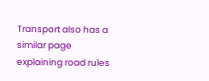Transport also has a similar page explaining road rules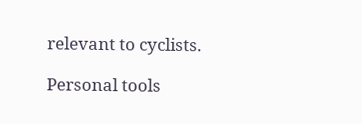relevant to cyclists.

Personal tools